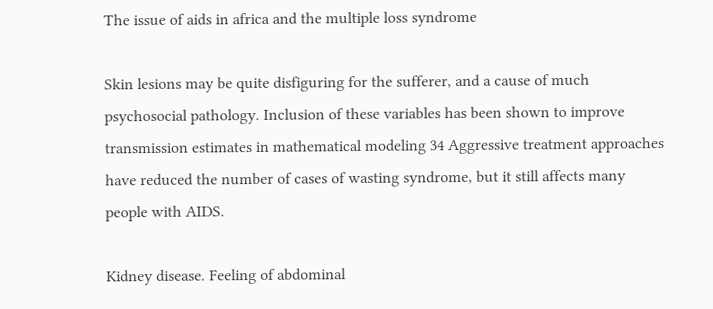The issue of aids in africa and the multiple loss syndrome

Skin lesions may be quite disfiguring for the sufferer, and a cause of much psychosocial pathology. Inclusion of these variables has been shown to improve transmission estimates in mathematical modeling 34 Aggressive treatment approaches have reduced the number of cases of wasting syndrome, but it still affects many people with AIDS.

Kidney disease. Feeling of abdominal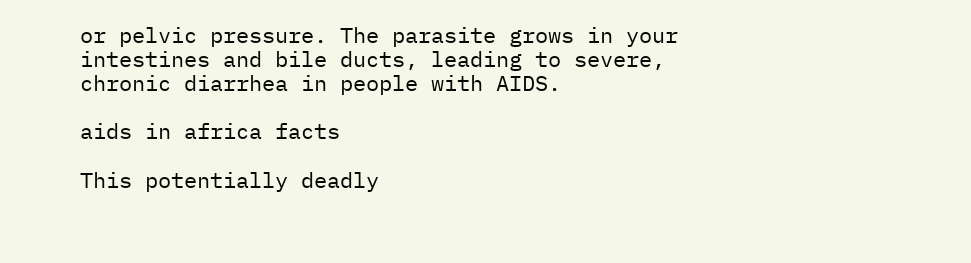or pelvic pressure. The parasite grows in your intestines and bile ducts, leading to severe, chronic diarrhea in people with AIDS.

aids in africa facts

This potentially deadly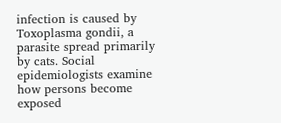infection is caused by Toxoplasma gondii, a parasite spread primarily by cats. Social epidemiologists examine how persons become exposed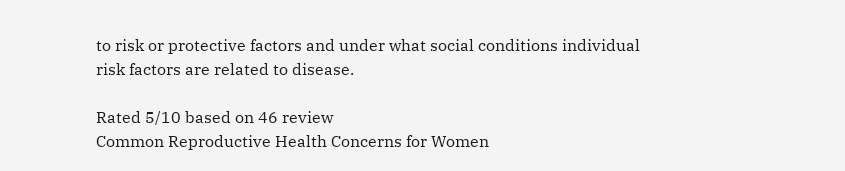to risk or protective factors and under what social conditions individual risk factors are related to disease.

Rated 5/10 based on 46 review
Common Reproductive Health Concerns for Women